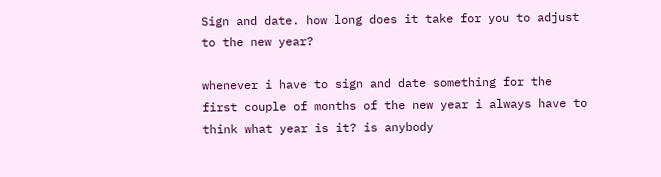Sign and date. how long does it take for you to adjust to the new year?

whenever i have to sign and date something for the first couple of months of the new year i always have to think what year is it? is anybody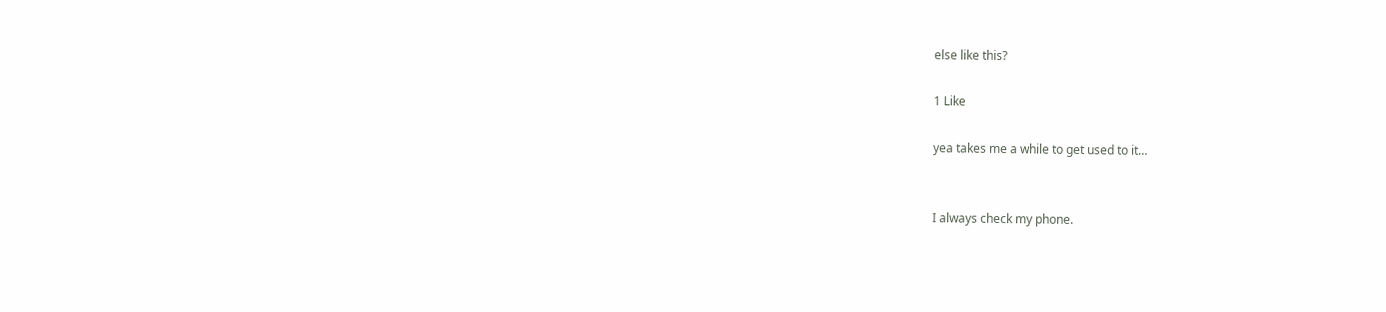else like this?

1 Like

yea takes me a while to get used to it…


I always check my phone.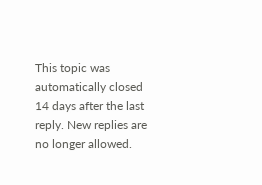This topic was automatically closed 14 days after the last reply. New replies are no longer allowed.